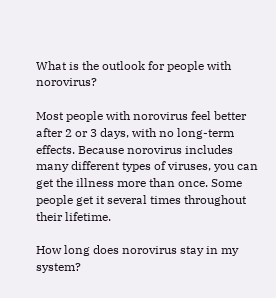What is the outlook for people with norovirus?

Most people with norovirus feel better after 2 or 3 days, with no long-term effects. Because norovirus includes many different types of viruses, you can get the illness more than once. Some people get it several times throughout their lifetime.

How long does norovirus stay in my system?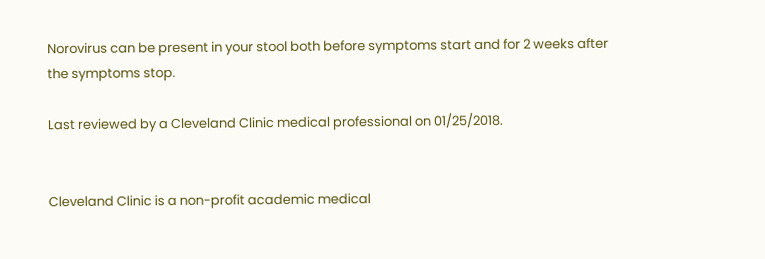Norovirus can be present in your stool both before symptoms start and for 2 weeks after the symptoms stop.

Last reviewed by a Cleveland Clinic medical professional on 01/25/2018.


Cleveland Clinic is a non-profit academic medical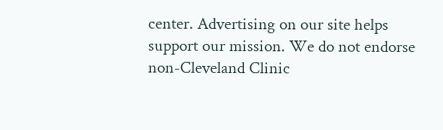center. Advertising on our site helps support our mission. We do not endorse non-Cleveland Clinic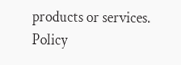products or services. Policy